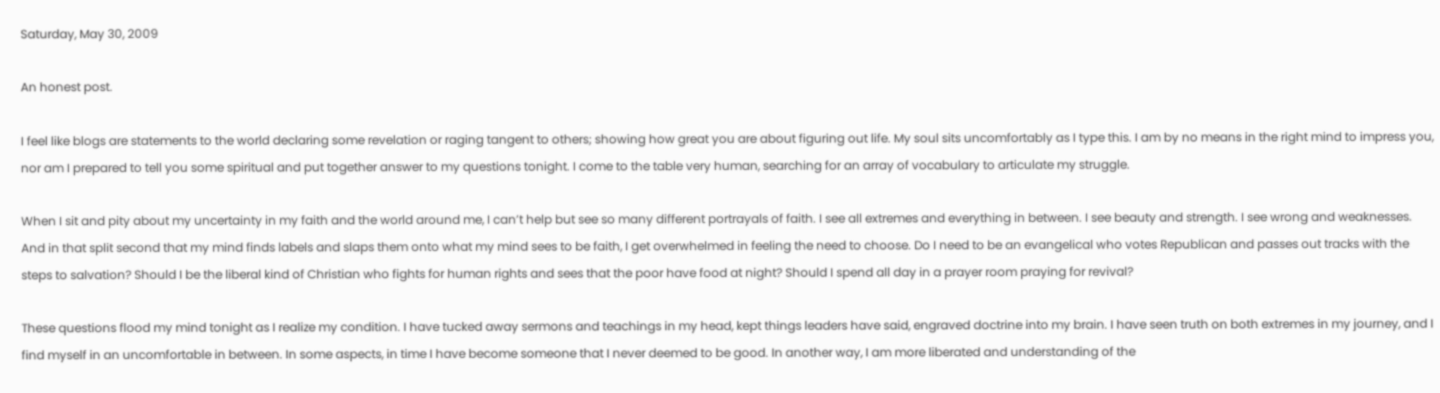Saturday, May 30, 2009

An honest post.

I feel like blogs are statements to the world declaring some revelation or raging tangent to others; showing how great you are about figuring out life. My soul sits uncomfortably as I type this. I am by no means in the right mind to impress you, nor am I prepared to tell you some spiritual and put together answer to my questions tonight. I come to the table very human, searching for an array of vocabulary to articulate my struggle.

When I sit and pity about my uncertainty in my faith and the world around me, I can’t help but see so many different portrayals of faith. I see all extremes and everything in between. I see beauty and strength. I see wrong and weaknesses. And in that split second that my mind finds labels and slaps them onto what my mind sees to be faith, I get overwhelmed in feeling the need to choose. Do I need to be an evangelical who votes Republican and passes out tracks with the steps to salvation? Should I be the liberal kind of Christian who fights for human rights and sees that the poor have food at night? Should I spend all day in a prayer room praying for revival?

These questions flood my mind tonight as I realize my condition. I have tucked away sermons and teachings in my head, kept things leaders have said, engraved doctrine into my brain. I have seen truth on both extremes in my journey, and I find myself in an uncomfortable in between. In some aspects, in time I have become someone that I never deemed to be good. In another way, I am more liberated and understanding of the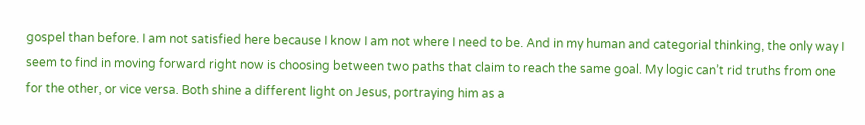gospel than before. I am not satisfied here because I know I am not where I need to be. And in my human and categorial thinking, the only way I seem to find in moving forward right now is choosing between two paths that claim to reach the same goal. My logic can’t rid truths from one for the other, or vice versa. Both shine a different light on Jesus, portraying him as a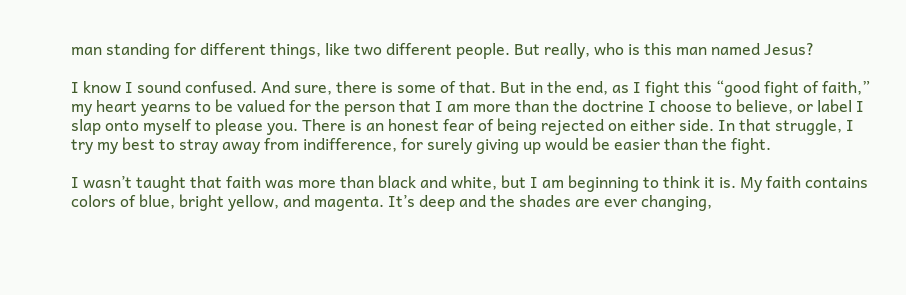man standing for different things, like two different people. But really, who is this man named Jesus?

I know I sound confused. And sure, there is some of that. But in the end, as I fight this “good fight of faith,” my heart yearns to be valued for the person that I am more than the doctrine I choose to believe, or label I slap onto myself to please you. There is an honest fear of being rejected on either side. In that struggle, I try my best to stray away from indifference, for surely giving up would be easier than the fight.

I wasn’t taught that faith was more than black and white, but I am beginning to think it is. My faith contains colors of blue, bright yellow, and magenta. It’s deep and the shades are ever changing,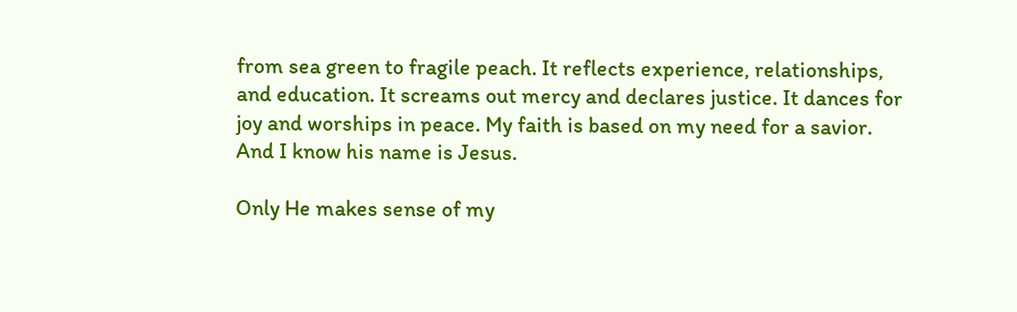from sea green to fragile peach. It reflects experience, relationships, and education. It screams out mercy and declares justice. It dances for joy and worships in peace. My faith is based on my need for a savior. And I know his name is Jesus.

Only He makes sense of my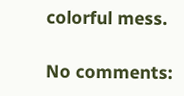colorful mess.

No comments: